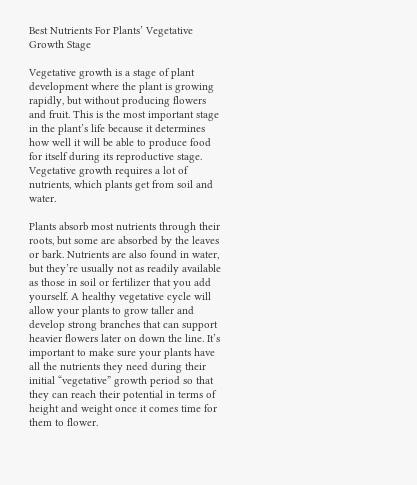Best Nutrients For Plants’ Vegetative Growth Stage

Vegetative growth is a stage of plant development where the plant is growing rapidly, but without producing flowers and fruit. This is the most important stage in the plant’s life because it determines how well it will be able to produce food for itself during its reproductive stage. Vegetative growth requires a lot of nutrients, which plants get from soil and water.

Plants absorb most nutrients through their roots, but some are absorbed by the leaves or bark. Nutrients are also found in water, but they’re usually not as readily available as those in soil or fertilizer that you add yourself. A healthy vegetative cycle will allow your plants to grow taller and develop strong branches that can support heavier flowers later on down the line. It’s important to make sure your plants have all the nutrients they need during their initial “vegetative” growth period so that they can reach their potential in terms of height and weight once it comes time for them to flower.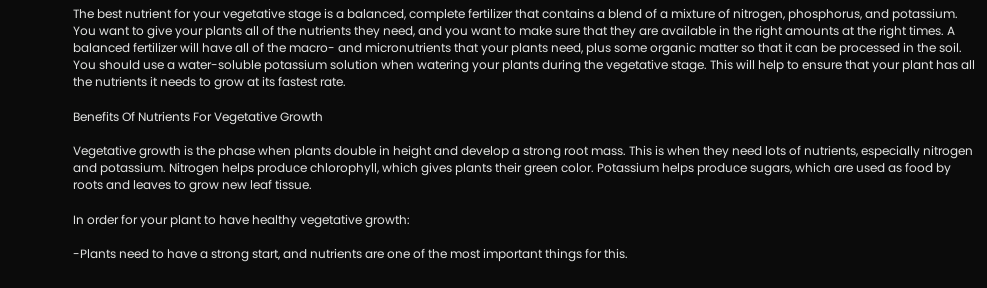The best nutrient for your vegetative stage is a balanced, complete fertilizer that contains a blend of a mixture of nitrogen, phosphorus, and potassium. You want to give your plants all of the nutrients they need, and you want to make sure that they are available in the right amounts at the right times. A balanced fertilizer will have all of the macro- and micronutrients that your plants need, plus some organic matter so that it can be processed in the soil. You should use a water-soluble potassium solution when watering your plants during the vegetative stage. This will help to ensure that your plant has all the nutrients it needs to grow at its fastest rate.

Benefits Of Nutrients For Vegetative Growth

Vegetative growth is the phase when plants double in height and develop a strong root mass. This is when they need lots of nutrients, especially nitrogen and potassium. Nitrogen helps produce chlorophyll, which gives plants their green color. Potassium helps produce sugars, which are used as food by roots and leaves to grow new leaf tissue.

In order for your plant to have healthy vegetative growth:

-Plants need to have a strong start, and nutrients are one of the most important things for this.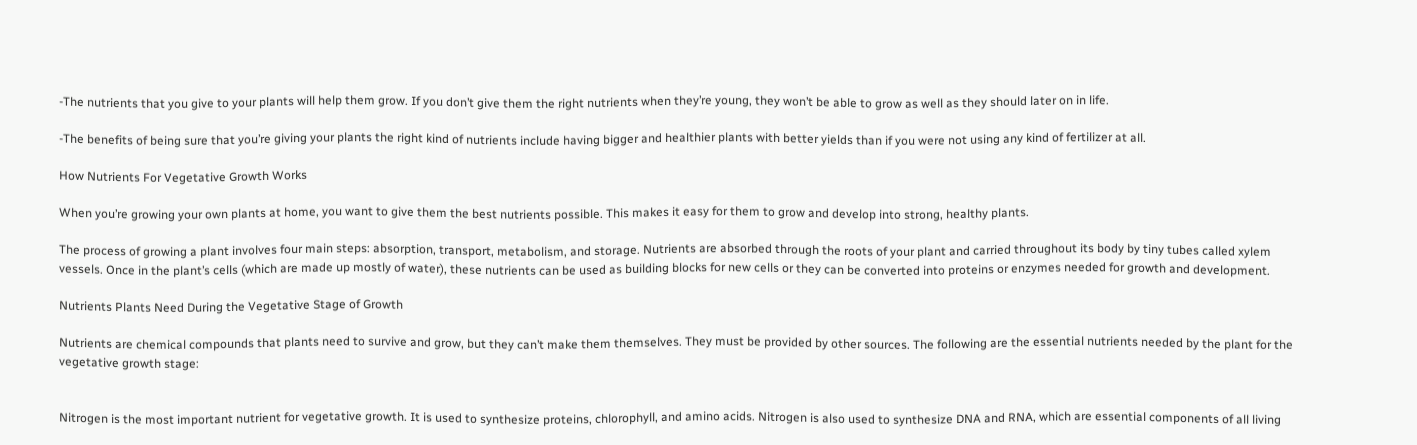-The nutrients that you give to your plants will help them grow. If you don’t give them the right nutrients when they’re young, they won’t be able to grow as well as they should later on in life.

-The benefits of being sure that you’re giving your plants the right kind of nutrients include having bigger and healthier plants with better yields than if you were not using any kind of fertilizer at all.

How Nutrients For Vegetative Growth Works

When you’re growing your own plants at home, you want to give them the best nutrients possible. This makes it easy for them to grow and develop into strong, healthy plants.

The process of growing a plant involves four main steps: absorption, transport, metabolism, and storage. Nutrients are absorbed through the roots of your plant and carried throughout its body by tiny tubes called xylem vessels. Once in the plant’s cells (which are made up mostly of water), these nutrients can be used as building blocks for new cells or they can be converted into proteins or enzymes needed for growth and development.

Nutrients Plants Need During the Vegetative Stage of Growth

Nutrients are chemical compounds that plants need to survive and grow, but they can’t make them themselves. They must be provided by other sources. The following are the essential nutrients needed by the plant for the vegetative growth stage:


Nitrogen is the most important nutrient for vegetative growth. It is used to synthesize proteins, chlorophyll, and amino acids. Nitrogen is also used to synthesize DNA and RNA, which are essential components of all living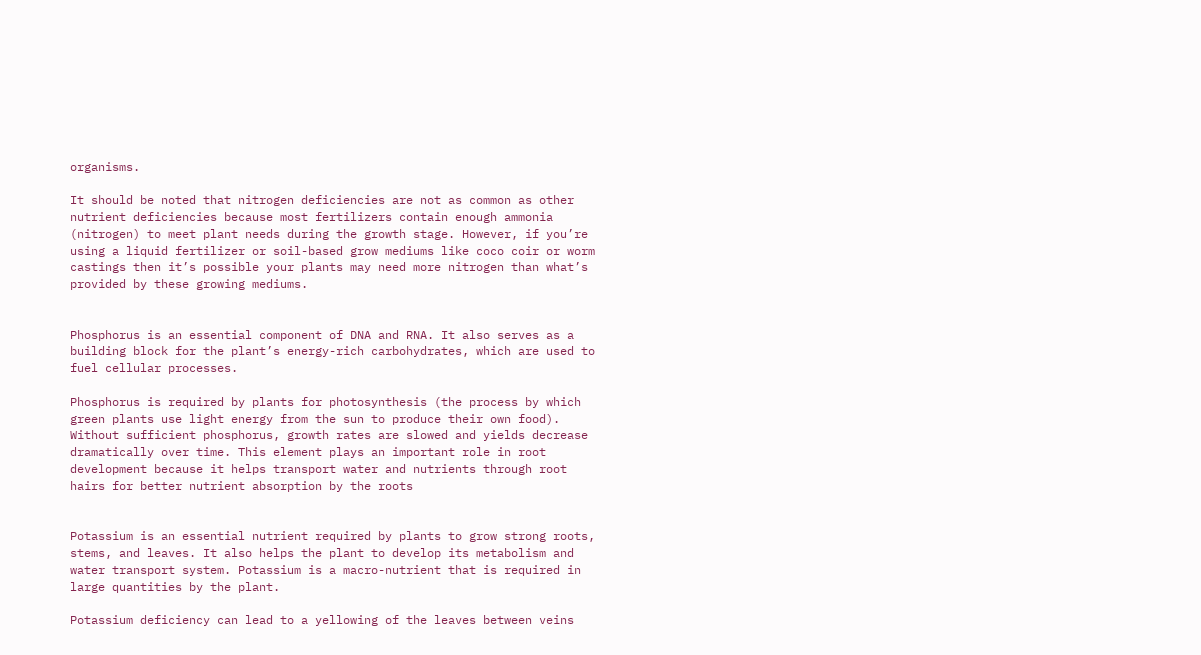organisms.

It should be noted that nitrogen deficiencies are not as common as other nutrient deficiencies because most fertilizers contain enough ammonia (nitrogen) to meet plant needs during the growth stage. However, if you’re using a liquid fertilizer or soil-based grow mediums like coco coir or worm castings then it’s possible your plants may need more nitrogen than what’s provided by these growing mediums.


Phosphorus is an essential component of DNA and RNA. It also serves as a building block for the plant’s energy-rich carbohydrates, which are used to fuel cellular processes.

Phosphorus is required by plants for photosynthesis (the process by which green plants use light energy from the sun to produce their own food). Without sufficient phosphorus, growth rates are slowed and yields decrease dramatically over time. This element plays an important role in root development because it helps transport water and nutrients through root hairs for better nutrient absorption by the roots


Potassium is an essential nutrient required by plants to grow strong roots, stems, and leaves. It also helps the plant to develop its metabolism and water transport system. Potassium is a macro-nutrient that is required in large quantities by the plant.

Potassium deficiency can lead to a yellowing of the leaves between veins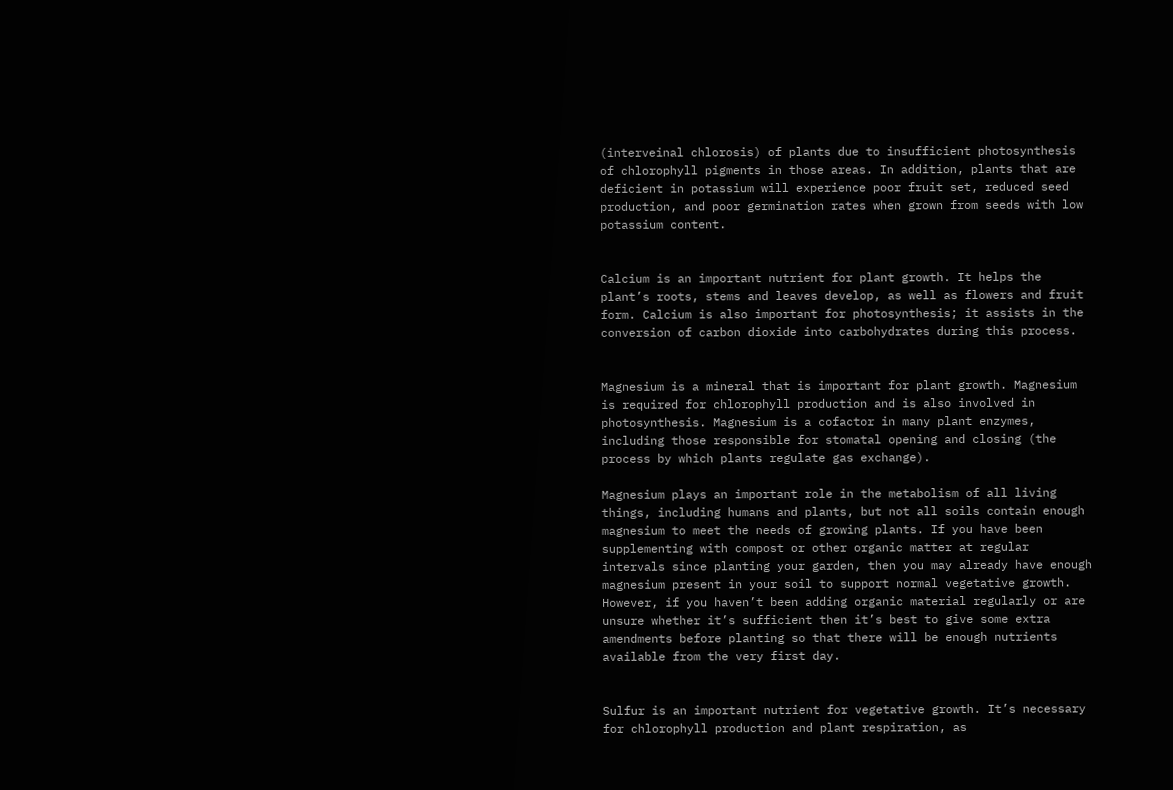(interveinal chlorosis) of plants due to insufficient photosynthesis of chlorophyll pigments in those areas. In addition, plants that are deficient in potassium will experience poor fruit set, reduced seed production, and poor germination rates when grown from seeds with low potassium content.


Calcium is an important nutrient for plant growth. It helps the plant’s roots, stems and leaves develop, as well as flowers and fruit form. Calcium is also important for photosynthesis; it assists in the conversion of carbon dioxide into carbohydrates during this process.


Magnesium is a mineral that is important for plant growth. Magnesium is required for chlorophyll production and is also involved in photosynthesis. Magnesium is a cofactor in many plant enzymes, including those responsible for stomatal opening and closing (the process by which plants regulate gas exchange).

Magnesium plays an important role in the metabolism of all living things, including humans and plants, but not all soils contain enough magnesium to meet the needs of growing plants. If you have been supplementing with compost or other organic matter at regular intervals since planting your garden, then you may already have enough magnesium present in your soil to support normal vegetative growth. However, if you haven’t been adding organic material regularly or are unsure whether it’s sufficient then it’s best to give some extra amendments before planting so that there will be enough nutrients available from the very first day.


Sulfur is an important nutrient for vegetative growth. It’s necessary for chlorophyll production and plant respiration, as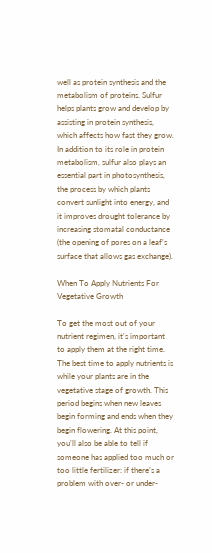well as protein synthesis and the metabolism of proteins. Sulfur helps plants grow and develop by assisting in protein synthesis, which affects how fast they grow. In addition to its role in protein metabolism, sulfur also plays an essential part in photosynthesis, the process by which plants convert sunlight into energy, and it improves drought tolerance by increasing stomatal conductance (the opening of pores on a leaf’s surface that allows gas exchange).

When To Apply Nutrients For Vegetative Growth

To get the most out of your nutrient regimen, it’s important to apply them at the right time. The best time to apply nutrients is while your plants are in the vegetative stage of growth. This period begins when new leaves begin forming and ends when they begin flowering. At this point, you’ll also be able to tell if someone has applied too much or too little fertilizer: if there’s a problem with over- or under-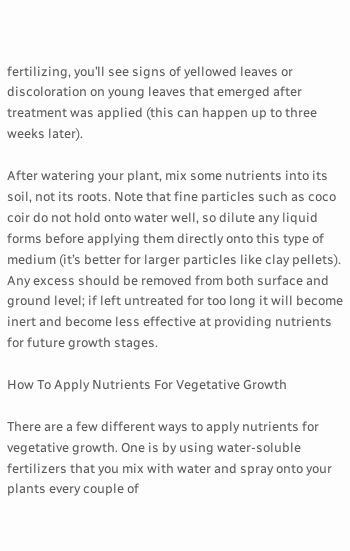fertilizing, you’ll see signs of yellowed leaves or discoloration on young leaves that emerged after treatment was applied (this can happen up to three weeks later).

After watering your plant, mix some nutrients into its soil, not its roots. Note that fine particles such as coco coir do not hold onto water well, so dilute any liquid forms before applying them directly onto this type of medium (it’s better for larger particles like clay pellets). Any excess should be removed from both surface and ground level; if left untreated for too long it will become inert and become less effective at providing nutrients for future growth stages.

How To Apply Nutrients For Vegetative Growth

There are a few different ways to apply nutrients for vegetative growth. One is by using water-soluble fertilizers that you mix with water and spray onto your plants every couple of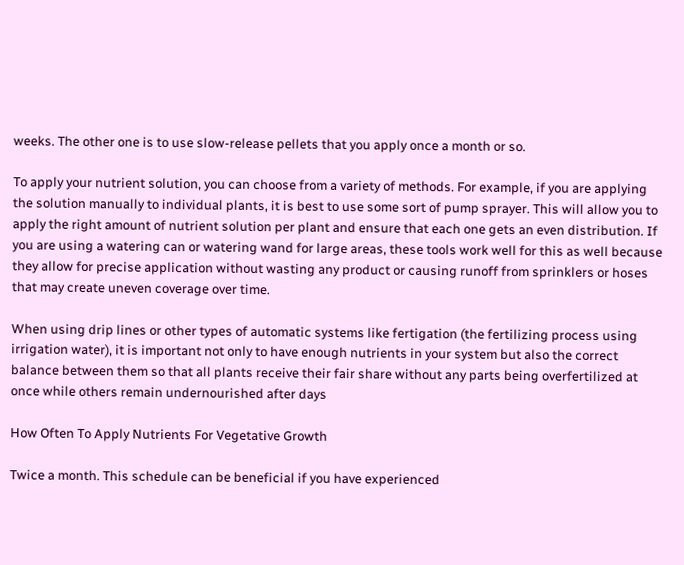weeks. The other one is to use slow-release pellets that you apply once a month or so.

To apply your nutrient solution, you can choose from a variety of methods. For example, if you are applying the solution manually to individual plants, it is best to use some sort of pump sprayer. This will allow you to apply the right amount of nutrient solution per plant and ensure that each one gets an even distribution. If you are using a watering can or watering wand for large areas, these tools work well for this as well because they allow for precise application without wasting any product or causing runoff from sprinklers or hoses that may create uneven coverage over time.

When using drip lines or other types of automatic systems like fertigation (the fertilizing process using irrigation water), it is important not only to have enough nutrients in your system but also the correct balance between them so that all plants receive their fair share without any parts being overfertilized at once while others remain undernourished after days

How Often To Apply Nutrients For Vegetative Growth

Twice a month. This schedule can be beneficial if you have experienced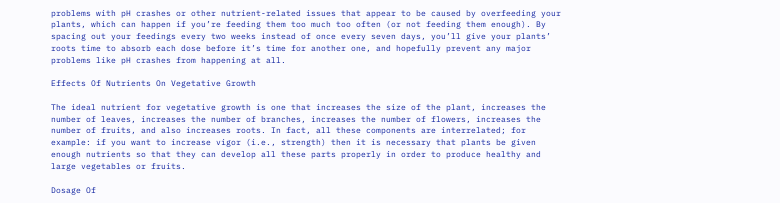problems with pH crashes or other nutrient-related issues that appear to be caused by overfeeding your plants, which can happen if you’re feeding them too much too often (or not feeding them enough). By spacing out your feedings every two weeks instead of once every seven days, you’ll give your plants’ roots time to absorb each dose before it’s time for another one, and hopefully prevent any major problems like pH crashes from happening at all.

Effects Of Nutrients On Vegetative Growth

The ideal nutrient for vegetative growth is one that increases the size of the plant, increases the number of leaves, increases the number of branches, increases the number of flowers, increases the number of fruits, and also increases roots. In fact, all these components are interrelated; for example: if you want to increase vigor (i.e., strength) then it is necessary that plants be given enough nutrients so that they can develop all these parts properly in order to produce healthy and large vegetables or fruits.

Dosage Of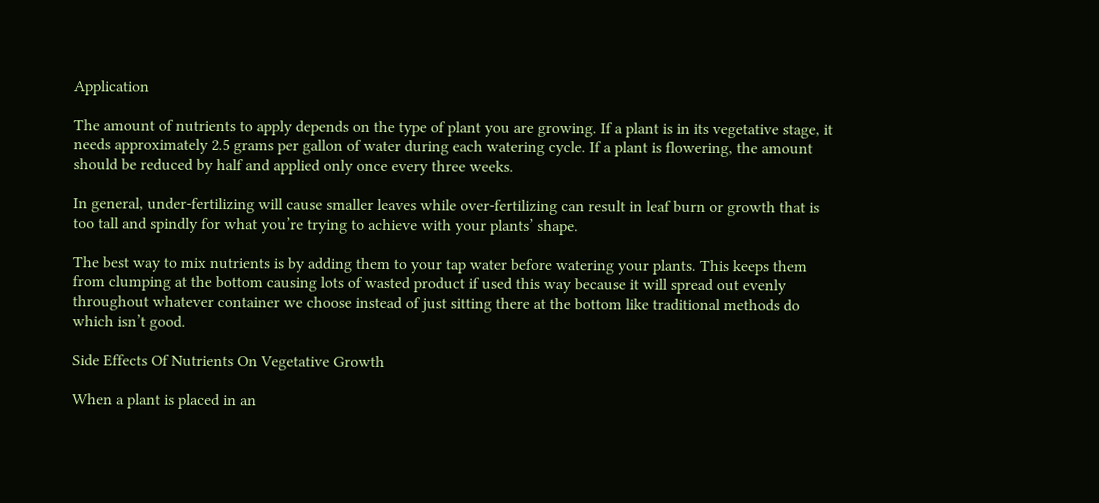Application

The amount of nutrients to apply depends on the type of plant you are growing. If a plant is in its vegetative stage, it needs approximately 2.5 grams per gallon of water during each watering cycle. If a plant is flowering, the amount should be reduced by half and applied only once every three weeks.

In general, under-fertilizing will cause smaller leaves while over-fertilizing can result in leaf burn or growth that is too tall and spindly for what you’re trying to achieve with your plants’ shape.

The best way to mix nutrients is by adding them to your tap water before watering your plants. This keeps them from clumping at the bottom causing lots of wasted product if used this way because it will spread out evenly throughout whatever container we choose instead of just sitting there at the bottom like traditional methods do which isn’t good.

Side Effects Of Nutrients On Vegetative Growth

When a plant is placed in an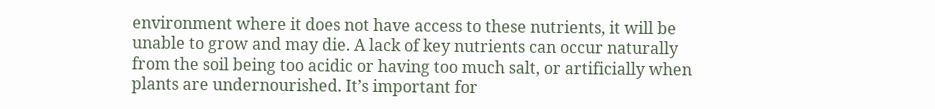environment where it does not have access to these nutrients, it will be unable to grow and may die. A lack of key nutrients can occur naturally from the soil being too acidic or having too much salt, or artificially when plants are undernourished. It’s important for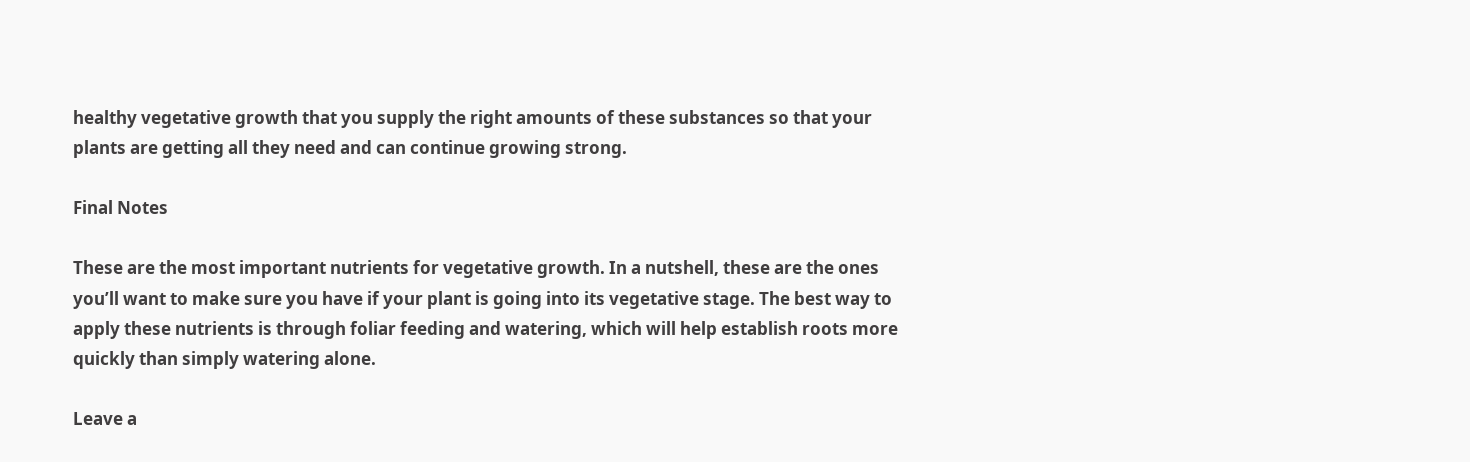healthy vegetative growth that you supply the right amounts of these substances so that your plants are getting all they need and can continue growing strong.

Final Notes

These are the most important nutrients for vegetative growth. In a nutshell, these are the ones you’ll want to make sure you have if your plant is going into its vegetative stage. The best way to apply these nutrients is through foliar feeding and watering, which will help establish roots more quickly than simply watering alone.

Leave a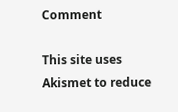Comment

This site uses Akismet to reduce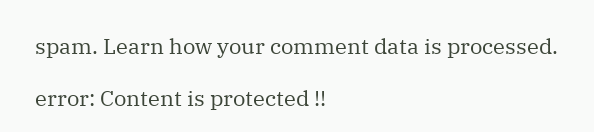spam. Learn how your comment data is processed.

error: Content is protected !!